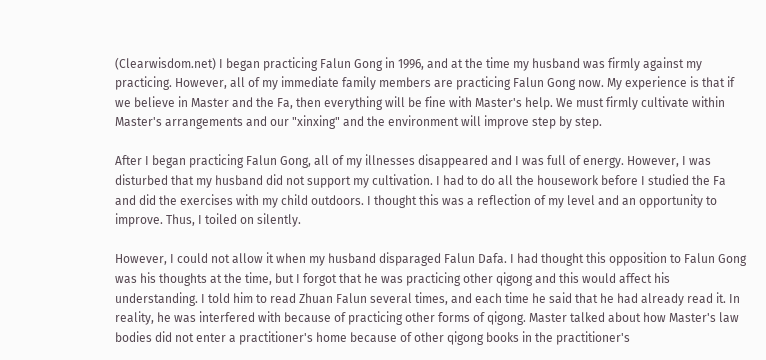(Clearwisdom.net) I began practicing Falun Gong in 1996, and at the time my husband was firmly against my practicing. However, all of my immediate family members are practicing Falun Gong now. My experience is that if we believe in Master and the Fa, then everything will be fine with Master's help. We must firmly cultivate within Master's arrangements and our "xinxing" and the environment will improve step by step.

After I began practicing Falun Gong, all of my illnesses disappeared and I was full of energy. However, I was disturbed that my husband did not support my cultivation. I had to do all the housework before I studied the Fa and did the exercises with my child outdoors. I thought this was a reflection of my level and an opportunity to improve. Thus, I toiled on silently.

However, I could not allow it when my husband disparaged Falun Dafa. I had thought this opposition to Falun Gong was his thoughts at the time, but I forgot that he was practicing other qigong and this would affect his understanding. I told him to read Zhuan Falun several times, and each time he said that he had already read it. In reality, he was interfered with because of practicing other forms of qigong. Master talked about how Master's law bodies did not enter a practitioner's home because of other qigong books in the practitioner's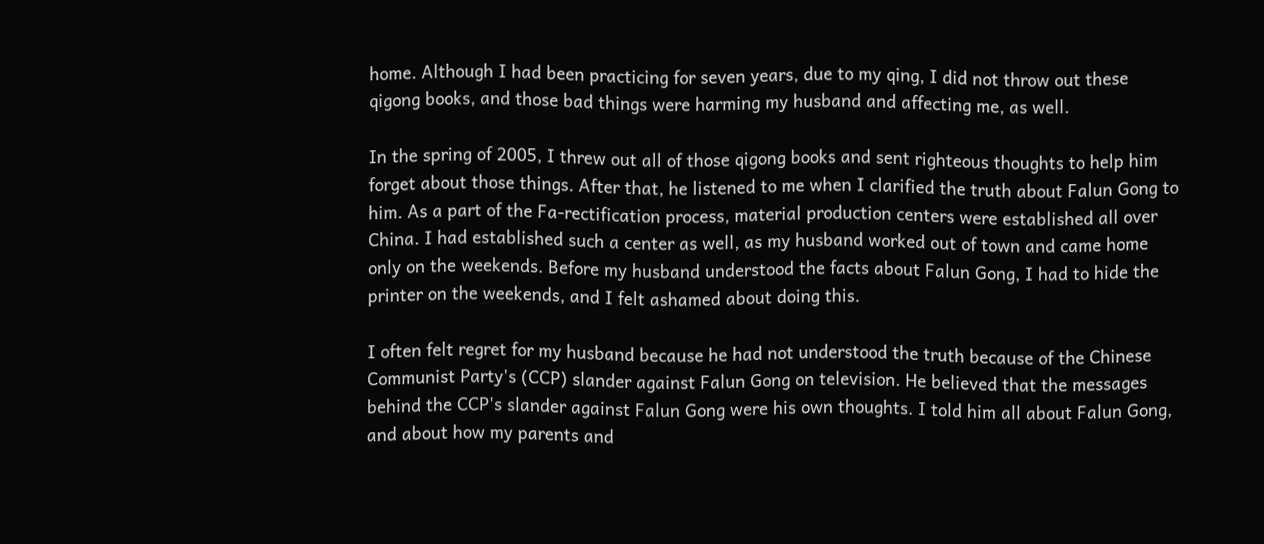home. Although I had been practicing for seven years, due to my qing, I did not throw out these qigong books, and those bad things were harming my husband and affecting me, as well.

In the spring of 2005, I threw out all of those qigong books and sent righteous thoughts to help him forget about those things. After that, he listened to me when I clarified the truth about Falun Gong to him. As a part of the Fa-rectification process, material production centers were established all over China. I had established such a center as well, as my husband worked out of town and came home only on the weekends. Before my husband understood the facts about Falun Gong, I had to hide the printer on the weekends, and I felt ashamed about doing this.

I often felt regret for my husband because he had not understood the truth because of the Chinese Communist Party's (CCP) slander against Falun Gong on television. He believed that the messages behind the CCP's slander against Falun Gong were his own thoughts. I told him all about Falun Gong, and about how my parents and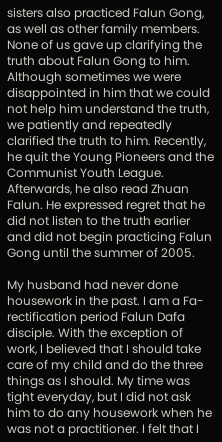sisters also practiced Falun Gong, as well as other family members. None of us gave up clarifying the truth about Falun Gong to him. Although sometimes we were disappointed in him that we could not help him understand the truth, we patiently and repeatedly clarified the truth to him. Recently, he quit the Young Pioneers and the Communist Youth League. Afterwards, he also read Zhuan Falun. He expressed regret that he did not listen to the truth earlier and did not begin practicing Falun Gong until the summer of 2005.

My husband had never done housework in the past. I am a Fa-rectification period Falun Dafa disciple. With the exception of work, I believed that I should take care of my child and do the three things as I should. My time was tight everyday, but I did not ask him to do any housework when he was not a practitioner. I felt that I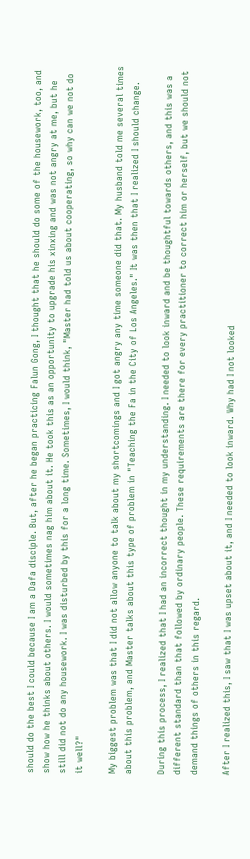should do the best I could because I am a Dafa disciple. But, after he began practicing Falun Gong, I thought that he should do some of the housework, too, and show how he thinks about others. I would sometimes nag him about it. He took this as an opportunity to upgrade his xinxing and was not angry at me, but he still did not do any housework. I was disturbed by this for a long time. Sometimes, I would think, "Master had told us about cooperating, so why can we not do it well?"

My biggest problem was that I did not allow anyone to talk about my shortcomings and I got angry any time someone did that. My husband told me several times about this problem, and Master talks about this type of problem in "Teaching the Fa in the City of Los Angeles." It was then that I realized I should change.

During this process, I realized that I had an incorrect thought in my understanding. I needed to look inward and be thoughtful towards others, and this was a different standard than that followed by ordinary people. These requirements are there for every practitioner to correct him or herself, but we should not demand things of others in this regard.

After I realized this, I saw that I was upset about it, and I needed to look inward. Why had I not looked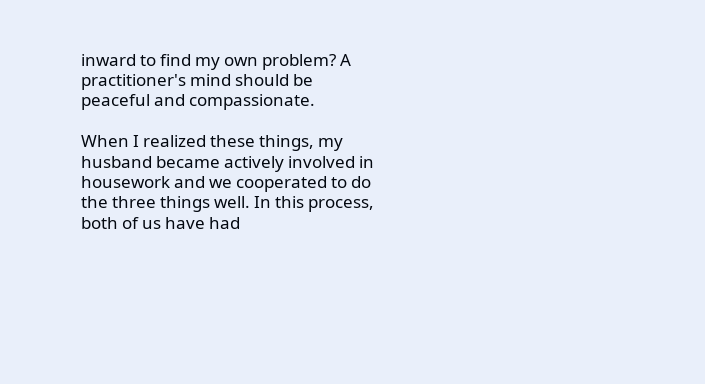inward to find my own problem? A practitioner's mind should be peaceful and compassionate.

When I realized these things, my husband became actively involved in housework and we cooperated to do the three things well. In this process, both of us have had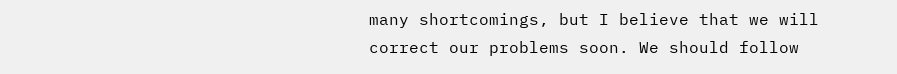many shortcomings, but I believe that we will correct our problems soon. We should follow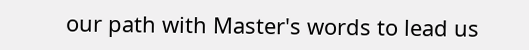our path with Master's words to lead us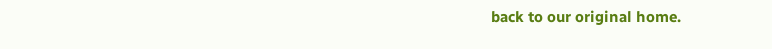back to our original home.